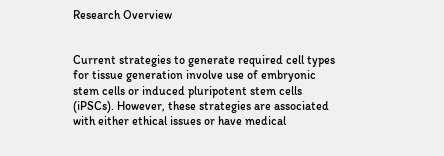Research Overview


Current strategies to generate required cell types for tissue generation involve use of embryonic stem cells or induced pluripotent stem cells (iPSCs). However, these strategies are associated with either ethical issues or have medical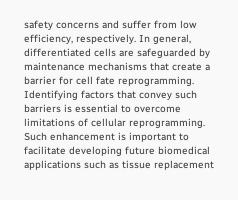safety concerns and suffer from low efficiency, respectively. In general, differentiated cells are safeguarded by maintenance mechanisms that create a barrier for cell fate reprogramming. Identifying factors that convey such barriers is essential to overcome limitations of cellular reprogramming. Such enhancement is important to facilitate developing future biomedical applications such as tissue replacement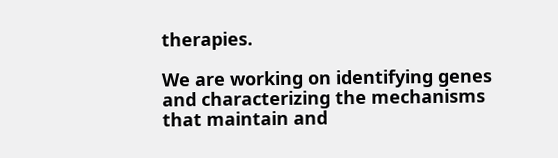therapies.

We are working on identifying genes and characterizing the mechanisms that maintain and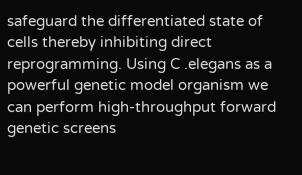safeguard the differentiated state of cells thereby inhibiting direct reprogramming. Using C .elegans as a powerful genetic model organism we can perform high-throughput forward genetic screens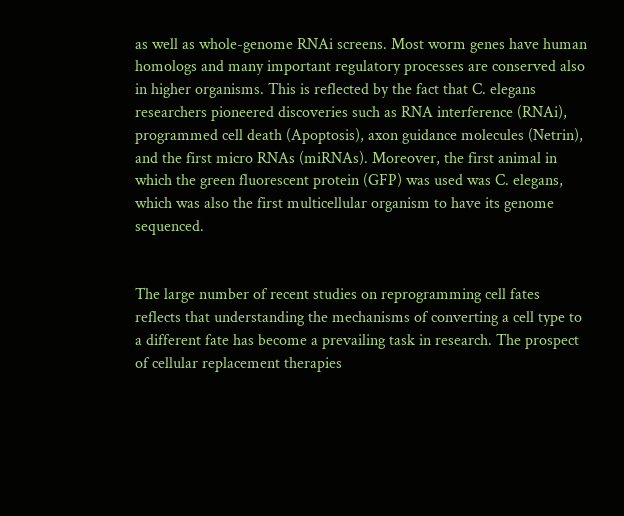as well as whole-genome RNAi screens. Most worm genes have human homologs and many important regulatory processes are conserved also in higher organisms. This is reflected by the fact that C. elegans researchers pioneered discoveries such as RNA interference (RNAi), programmed cell death (Apoptosis), axon guidance molecules (Netrin), and the first micro RNAs (miRNAs). Moreover, the first animal in which the green fluorescent protein (GFP) was used was C. elegans, which was also the first multicellular organism to have its genome sequenced.


The large number of recent studies on reprogramming cell fates reflects that understanding the mechanisms of converting a cell type to a different fate has become a prevailing task in research. The prospect of cellular replacement therapies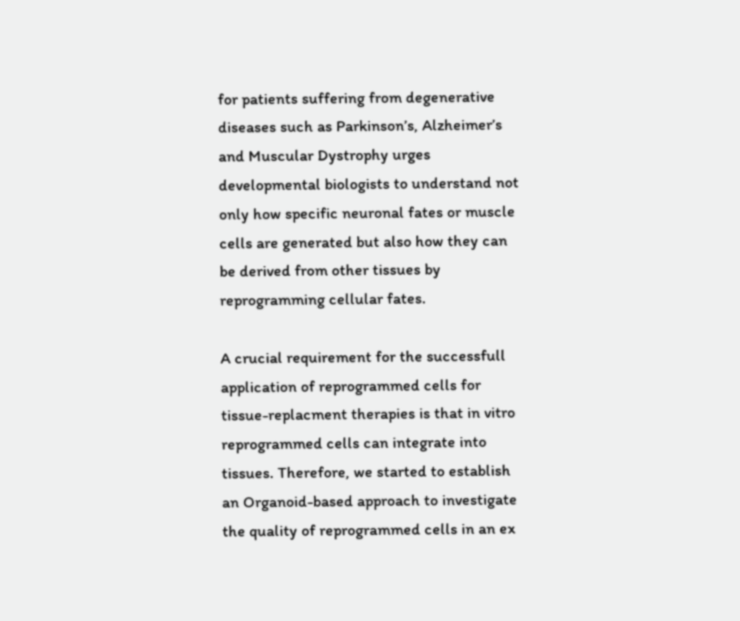for patients suffering from degenerative diseases such as Parkinson’s, Alzheimer’s and Muscular Dystrophy urges developmental biologists to understand not only how specific neuronal fates or muscle cells are generated but also how they can be derived from other tissues by reprogramming cellular fates.

A crucial requirement for the successfull application of reprogrammed cells for tissue-replacment therapies is that in vitro reprogrammed cells can integrate into tissues. Therefore, we started to establish an Organoid-based approach to investigate the quality of reprogrammed cells in an ex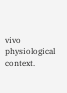vivo physiological context.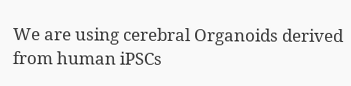We are using cerebral Organoids derived from human iPSCs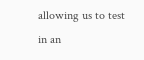allowing us to test in an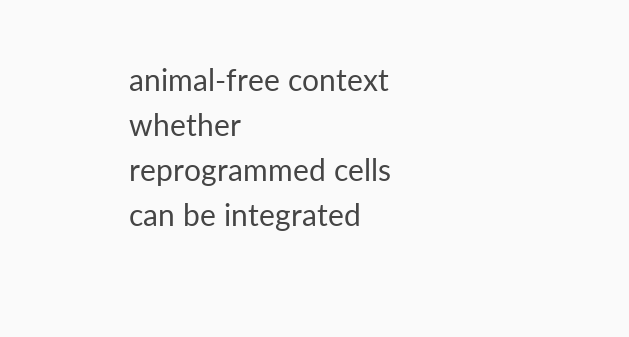animal-free context whether reprogrammed cells can be integrated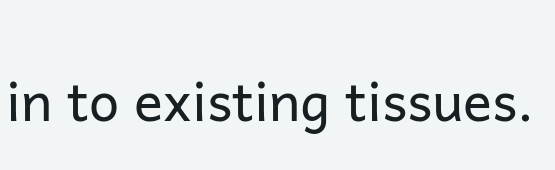in to existing tissues.